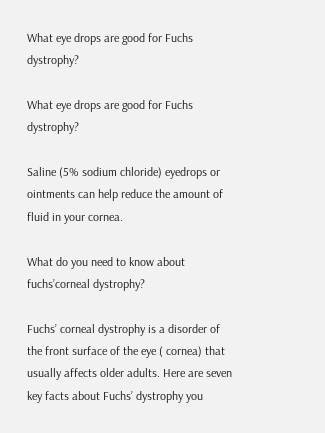What eye drops are good for Fuchs dystrophy?

What eye drops are good for Fuchs dystrophy?

Saline (5% sodium chloride) eyedrops or ointments can help reduce the amount of fluid in your cornea.

What do you need to know about fuchs’corneal dystrophy?

Fuchs’ corneal dystrophy is a disorder of the front surface of the eye ( cornea) that usually affects older adults. Here are seven key facts about Fuchs’ dystrophy you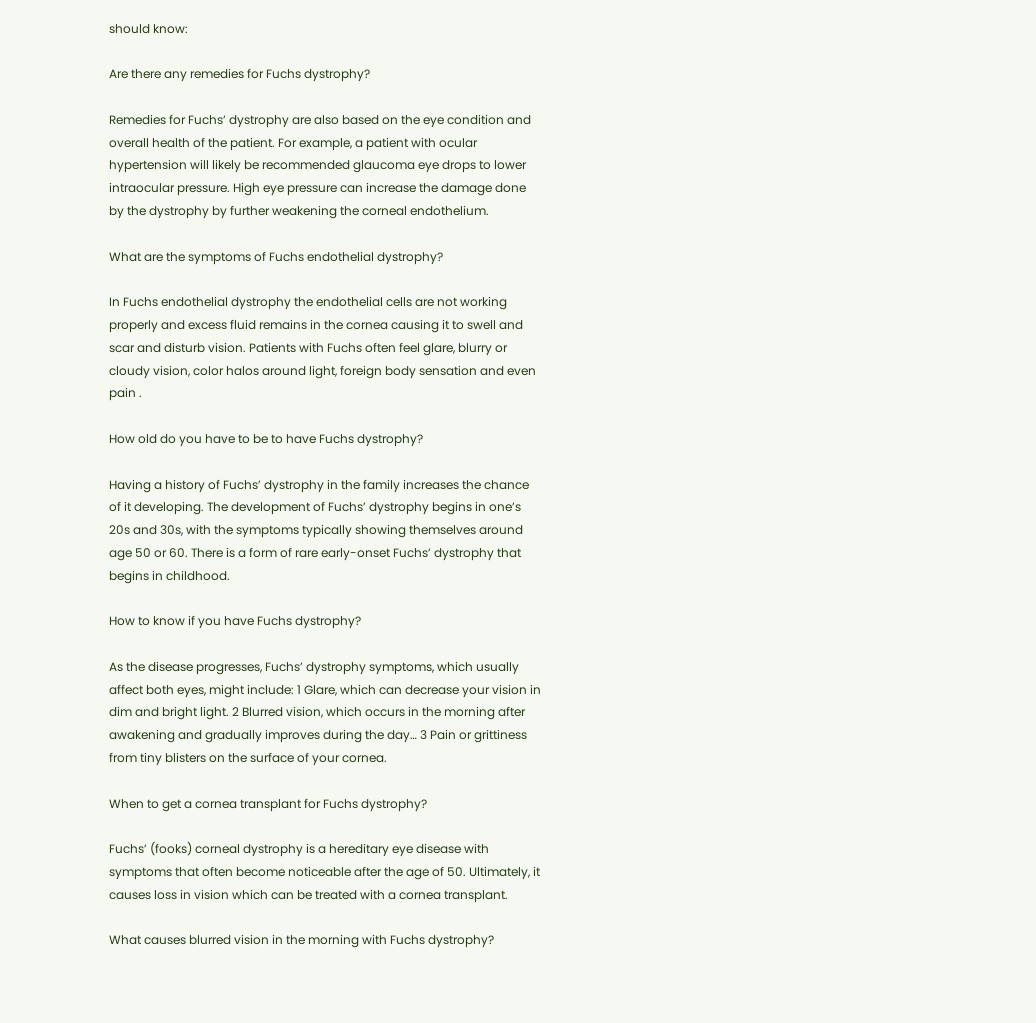should know:

Are there any remedies for Fuchs dystrophy?

Remedies for Fuchs’ dystrophy are also based on the eye condition and overall health of the patient. For example, a patient with ocular hypertension will likely be recommended glaucoma eye drops to lower intraocular pressure. High eye pressure can increase the damage done by the dystrophy by further weakening the corneal endothelium.

What are the symptoms of Fuchs endothelial dystrophy?

In Fuchs endothelial dystrophy the endothelial cells are not working properly and excess fluid remains in the cornea causing it to swell and scar and disturb vision. Patients with Fuchs often feel glare, blurry or cloudy vision, color halos around light, foreign body sensation and even pain .

How old do you have to be to have Fuchs dystrophy?

Having a history of Fuchs’ dystrophy in the family increases the chance of it developing. The development of Fuchs’ dystrophy begins in one’s 20s and 30s, with the symptoms typically showing themselves around age 50 or 60. There is a form of rare early-onset Fuchs’ dystrophy that begins in childhood.

How to know if you have Fuchs dystrophy?

As the disease progresses, Fuchs’ dystrophy symptoms, which usually affect both eyes, might include: 1 Glare, which can decrease your vision in dim and bright light. 2 Blurred vision, which occurs in the morning after awakening and gradually improves during the day… 3 Pain or grittiness from tiny blisters on the surface of your cornea.

When to get a cornea transplant for Fuchs dystrophy?

Fuchs’ (fooks) corneal dystrophy is a hereditary eye disease with symptoms that often become noticeable after the age of 50. Ultimately, it causes loss in vision which can be treated with a cornea transplant.

What causes blurred vision in the morning with Fuchs dystrophy?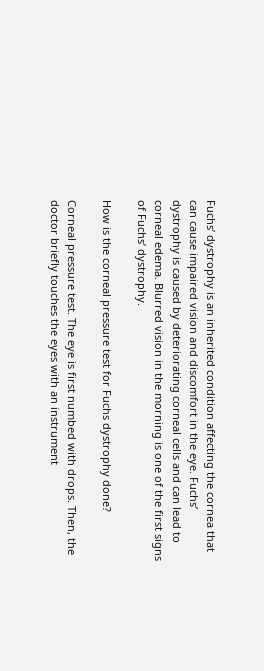Fuchs’ dystrophy is an inherited condition affecting the cornea that can cause impaired vision and discomfort in the eye. Fuchs’ dystrophy is caused by deteriorating corneal cells and can lead to corneal edema. Blurred vision in the morning is one of the first signs of Fuchs’ dystrophy.

How is the corneal pressure test for Fuchs dystrophy done?

Corneal pressure test. The eye is first numbed with drops. Then, the doctor briefly touches the eyes with an instrument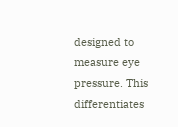designed to measure eye pressure. This differentiates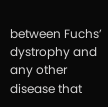between Fuchs’ dystrophy and any other disease that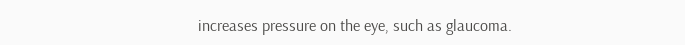increases pressure on the eye, such as glaucoma.